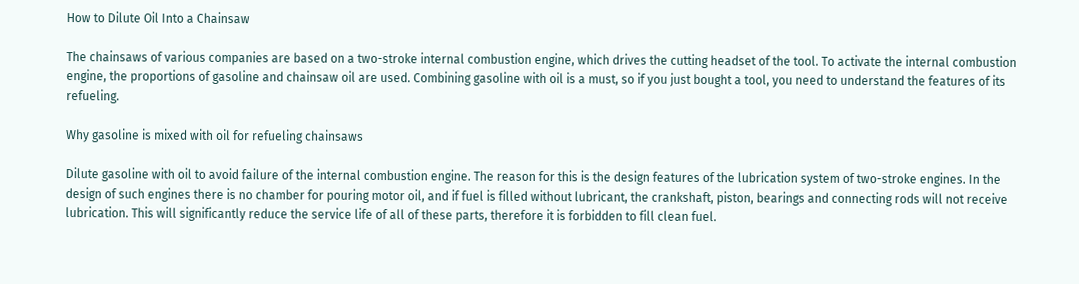How to Dilute Oil Into a Chainsaw

The chainsaws of various companies are based on a two-stroke internal combustion engine, which drives the cutting headset of the tool. To activate the internal combustion engine, the proportions of gasoline and chainsaw oil are used. Combining gasoline with oil is a must, so if you just bought a tool, you need to understand the features of its refueling.

Why gasoline is mixed with oil for refueling chainsaws

Dilute gasoline with oil to avoid failure of the internal combustion engine. The reason for this is the design features of the lubrication system of two-stroke engines. In the design of such engines there is no chamber for pouring motor oil, and if fuel is filled without lubricant, the crankshaft, piston, bearings and connecting rods will not receive lubrication. This will significantly reduce the service life of all of these parts, therefore it is forbidden to fill clean fuel.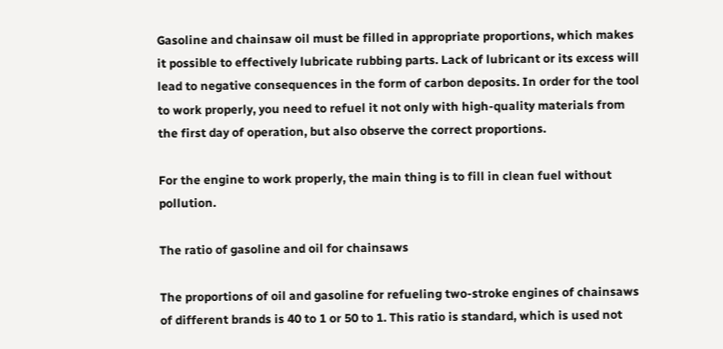Gasoline and chainsaw oil must be filled in appropriate proportions, which makes it possible to effectively lubricate rubbing parts. Lack of lubricant or its excess will lead to negative consequences in the form of carbon deposits. In order for the tool to work properly, you need to refuel it not only with high-quality materials from the first day of operation, but also observe the correct proportions.

For the engine to work properly, the main thing is to fill in clean fuel without pollution.

The ratio of gasoline and oil for chainsaws

The proportions of oil and gasoline for refueling two-stroke engines of chainsaws of different brands is 40 to 1 or 50 to 1. This ratio is standard, which is used not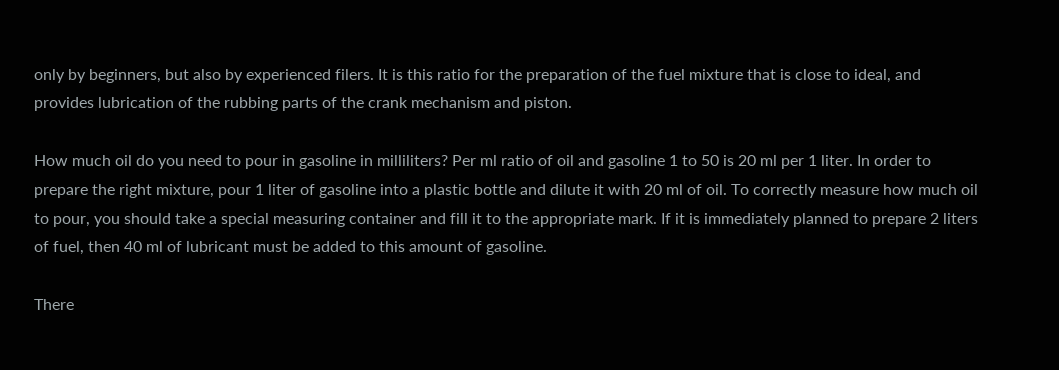only by beginners, but also by experienced filers. It is this ratio for the preparation of the fuel mixture that is close to ideal, and provides lubrication of the rubbing parts of the crank mechanism and piston.

How much oil do you need to pour in gasoline in milliliters? Per ml ratio of oil and gasoline 1 to 50 is 20 ml per 1 liter. In order to prepare the right mixture, pour 1 liter of gasoline into a plastic bottle and dilute it with 20 ml of oil. To correctly measure how much oil to pour, you should take a special measuring container and fill it to the appropriate mark. If it is immediately planned to prepare 2 liters of fuel, then 40 ml of lubricant must be added to this amount of gasoline.

There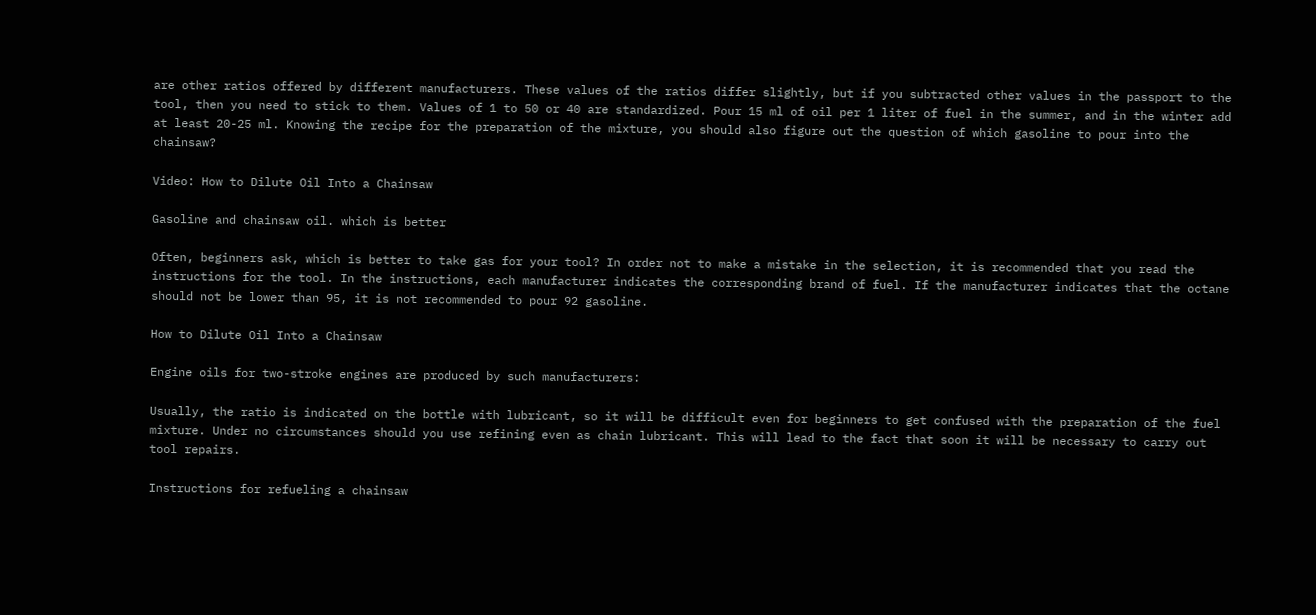are other ratios offered by different manufacturers. These values of the ratios differ slightly, but if you subtracted other values in the passport to the tool, then you need to stick to them. Values of 1 to 50 or 40 are standardized. Pour 15 ml of oil per 1 liter of fuel in the summer, and in the winter add at least 20-25 ml. Knowing the recipe for the preparation of the mixture, you should also figure out the question of which gasoline to pour into the chainsaw?

Video: How to Dilute Oil Into a Chainsaw

Gasoline and chainsaw oil. which is better

Often, beginners ask, which is better to take gas for your tool? In order not to make a mistake in the selection, it is recommended that you read the instructions for the tool. In the instructions, each manufacturer indicates the corresponding brand of fuel. If the manufacturer indicates that the octane should not be lower than 95, it is not recommended to pour 92 gasoline.

How to Dilute Oil Into a Chainsaw

Engine oils for two-stroke engines are produced by such manufacturers:

Usually, the ratio is indicated on the bottle with lubricant, so it will be difficult even for beginners to get confused with the preparation of the fuel mixture. Under no circumstances should you use refining even as chain lubricant. This will lead to the fact that soon it will be necessary to carry out tool repairs.

Instructions for refueling a chainsaw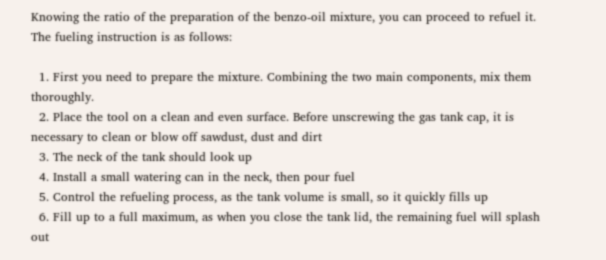Knowing the ratio of the preparation of the benzo-oil mixture, you can proceed to refuel it. The fueling instruction is as follows:

  1. First you need to prepare the mixture. Combining the two main components, mix them thoroughly.
  2. Place the tool on a clean and even surface. Before unscrewing the gas tank cap, it is necessary to clean or blow off sawdust, dust and dirt
  3. The neck of the tank should look up
  4. Install a small watering can in the neck, then pour fuel
  5. Control the refueling process, as the tank volume is small, so it quickly fills up
  6. Fill up to a full maximum, as when you close the tank lid, the remaining fuel will splash out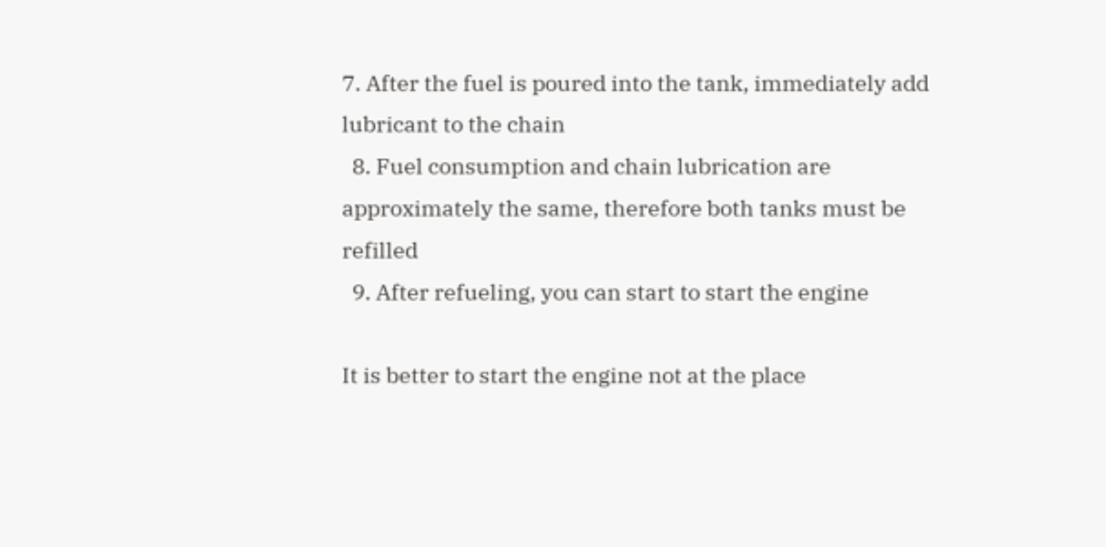7. After the fuel is poured into the tank, immediately add lubricant to the chain
  8. Fuel consumption and chain lubrication are approximately the same, therefore both tanks must be refilled
  9. After refueling, you can start to start the engine

It is better to start the engine not at the place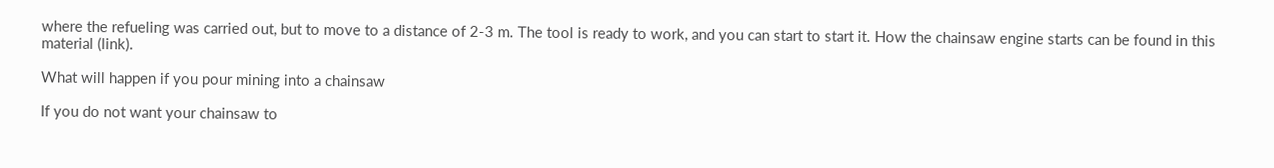where the refueling was carried out, but to move to a distance of 2-3 m. The tool is ready to work, and you can start to start it. How the chainsaw engine starts can be found in this material (link).

What will happen if you pour mining into a chainsaw

If you do not want your chainsaw to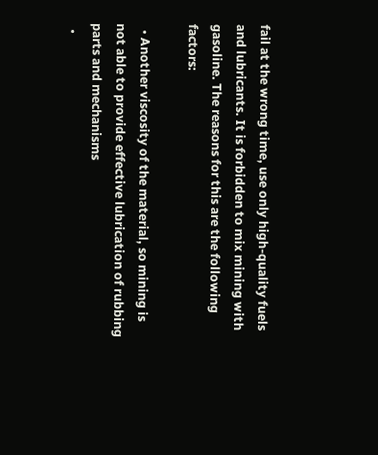fail at the wrong time, use only high-quality fuels and lubricants. It is forbidden to mix mining with gasoline. The reasons for this are the following factors:

  • Another viscosity of the material, so mining is not able to provide effective lubrication of rubbing parts and mechanisms
  •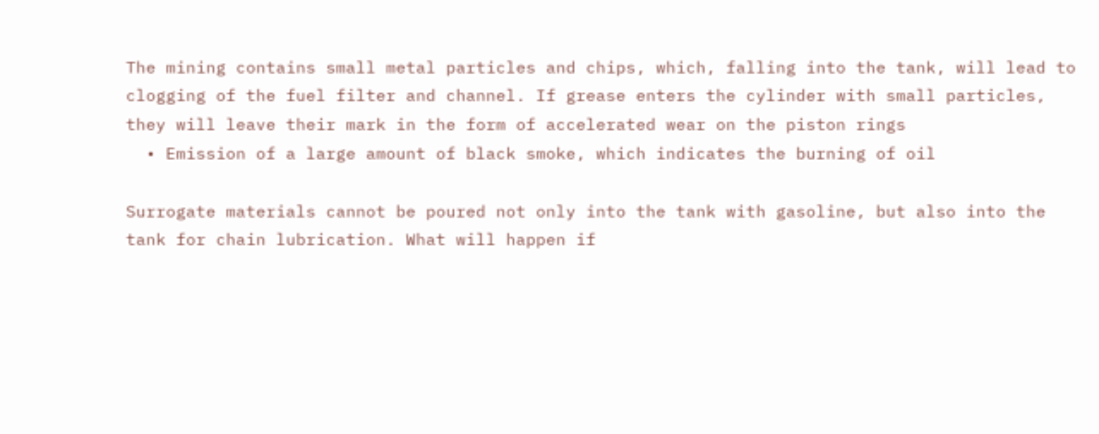The mining contains small metal particles and chips, which, falling into the tank, will lead to clogging of the fuel filter and channel. If grease enters the cylinder with small particles, they will leave their mark in the form of accelerated wear on the piston rings
  • Emission of a large amount of black smoke, which indicates the burning of oil

Surrogate materials cannot be poured not only into the tank with gasoline, but also into the tank for chain lubrication. What will happen if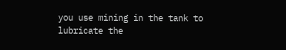you use mining in the tank to lubricate the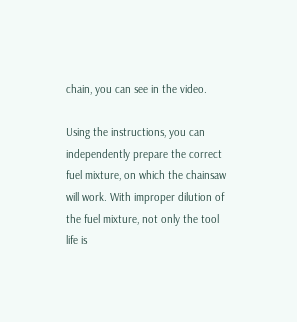chain, you can see in the video.

Using the instructions, you can independently prepare the correct fuel mixture, on which the chainsaw will work. With improper dilution of the fuel mixture, not only the tool life is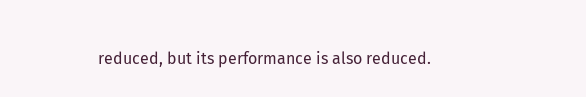reduced, but its performance is also reduced.